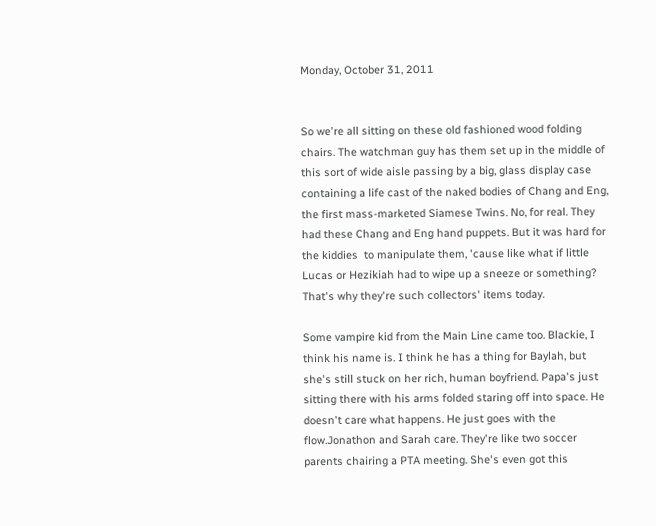Monday, October 31, 2011


So we're all sitting on these old fashioned wood folding chairs. The watchman guy has them set up in the middle of this sort of wide aisle passing by a big, glass display case containing a life cast of the naked bodies of Chang and Eng, the first mass-marketed Siamese Twins. No, for real. They had these Chang and Eng hand puppets. But it was hard for the kiddies  to manipulate them, 'cause like what if little Lucas or Hezikiah had to wipe up a sneeze or something? That's why they're such collectors' items today.

Some vampire kid from the Main Line came too. Blackie, I think his name is. I think he has a thing for Baylah, but she's still stuck on her rich, human boyfriend. Papa's just sitting there with his arms folded staring off into space. He doesn't care what happens. He just goes with the flow.Jonathon and Sarah care. They're like two soccer  parents chairing a PTA meeting. She's even got this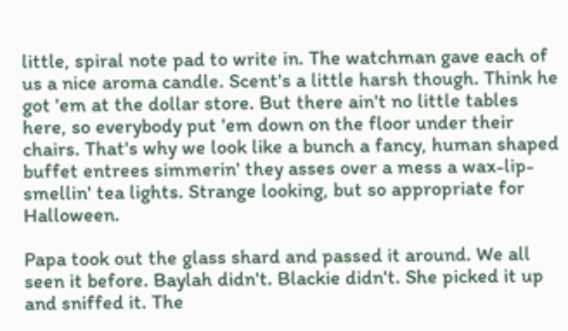little, spiral note pad to write in. The watchman gave each of us a nice aroma candle. Scent's a little harsh though. Think he got 'em at the dollar store. But there ain't no little tables here, so everybody put 'em down on the floor under their chairs. That's why we look like a bunch a fancy, human shaped buffet entrees simmerin' they asses over a mess a wax-lip-smellin' tea lights. Strange looking, but so appropriate for Halloween.

Papa took out the glass shard and passed it around. We all seen it before. Baylah didn't. Blackie didn't. She picked it up and sniffed it. The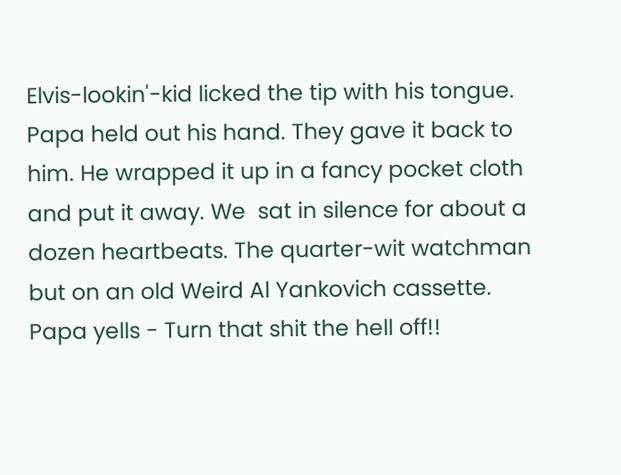Elvis-lookin'-kid licked the tip with his tongue. Papa held out his hand. They gave it back to him. He wrapped it up in a fancy pocket cloth and put it away. We  sat in silence for about a dozen heartbeats. The quarter-wit watchman but on an old Weird Al Yankovich cassette. Papa yells - Turn that shit the hell off!!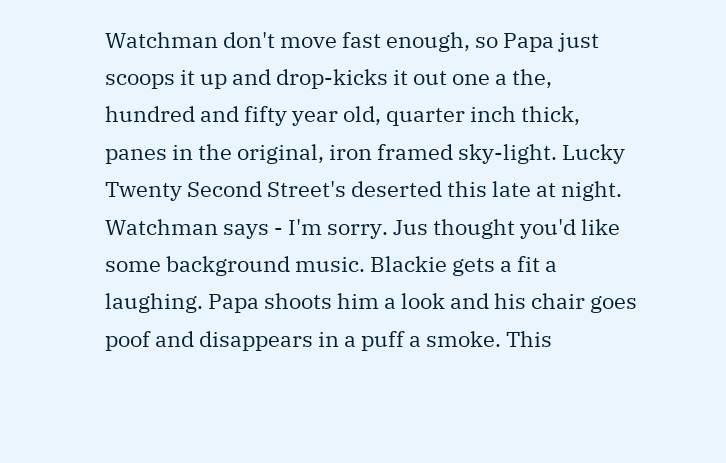Watchman don't move fast enough, so Papa just scoops it up and drop-kicks it out one a the, hundred and fifty year old, quarter inch thick, panes in the original, iron framed sky-light. Lucky Twenty Second Street's deserted this late at night. Watchman says - I'm sorry. Jus thought you'd like some background music. Blackie gets a fit a laughing. Papa shoots him a look and his chair goes poof and disappears in a puff a smoke. This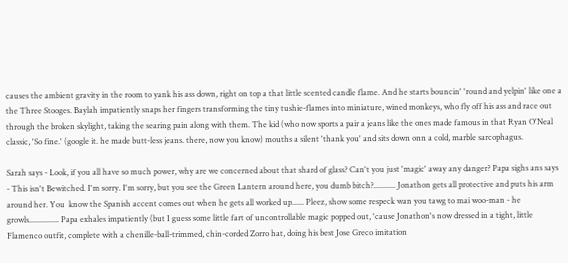causes the ambient gravity in the room to yank his ass down, right on top a that little scented candle flame. And he starts bouncin' 'round and yelpin' like one a the Three Stooges. Baylah impatiently snaps her fingers transforming the tiny tushie-flames into miniature, wined monkeys, who fly off his ass and race out through the broken skylight, taking the searing pain along with them. The kid (who now sports a pair a jeans like the ones made famous in that Ryan O'Neal classic, 'So fine.' (google it. he made butt-less jeans. there, now you know) mouths a silent 'thank you' and sits down onn a cold, marble sarcophagus.

Sarah says - Look, if you all have so much power, why are we concerned about that shard of glass? Can't you just 'magic' away any danger? Papa sighs ans says - This isn't Bewitched. I'm sorry. I'm sorry, but you see the Green Lantern around here, you dumb bitch?........... Jonathon gets all protective and puts his arm around her. You  know the Spanish accent comes out when he gets all worked up...... Pleez, show some respeck wan you tawg to mai woo-man - he growls............... Papa exhales impatiently (but I guess some little fart of uncontrollable magic popped out, 'cause Jonathon's now dressed in a tight, little Flamenco outfit, complete with a chenille-ball-trimmed, chin-corded Zorro hat, doing his best Jose Greco imitation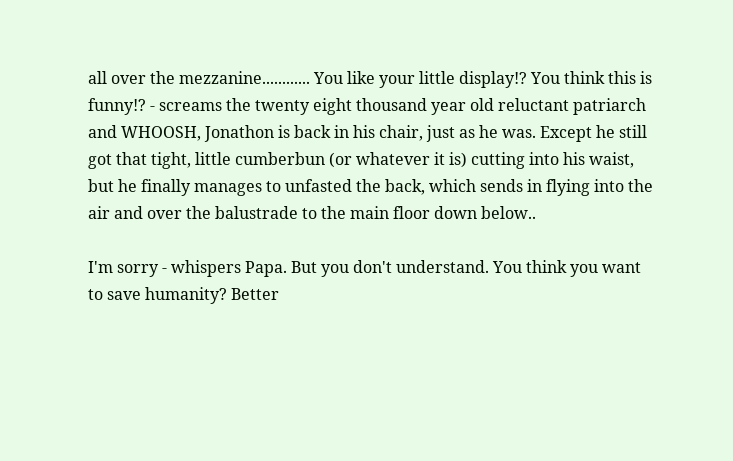all over the mezzanine............ You like your little display!? You think this is funny!? - screams the twenty eight thousand year old reluctant patriarch and WHOOSH, Jonathon is back in his chair, just as he was. Except he still got that tight, little cumberbun (or whatever it is) cutting into his waist, but he finally manages to unfasted the back, which sends in flying into the air and over the balustrade to the main floor down below..

I'm sorry - whispers Papa. But you don't understand. You think you want to save humanity? Better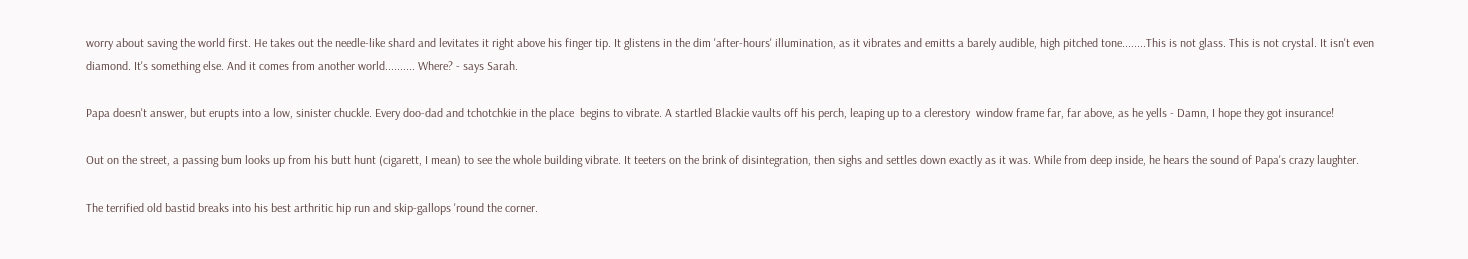worry about saving the world first. He takes out the needle-like shard and levitates it right above his finger tip. It glistens in the dim 'after-hours' illumination, as it vibrates and emitts a barely audible, high pitched tone........This is not glass. This is not crystal. It isn't even diamond. It's something else. And it comes from another world.......... Where? - says Sarah.

Papa doesn't answer, but erupts into a low, sinister chuckle. Every doo-dad and tchotchkie in the place  begins to vibrate. A startled Blackie vaults off his perch, leaping up to a clerestory  window frame far, far above, as he yells - Damn, I hope they got insurance!

Out on the street, a passing bum looks up from his butt hunt (cigarett, I mean) to see the whole building vibrate. It teeters on the brink of disintegration, then sighs and settles down exactly as it was. While from deep inside, he hears the sound of Papa's crazy laughter.

The terrified old bastid breaks into his best arthritic hip run and skip-gallops 'round the corner.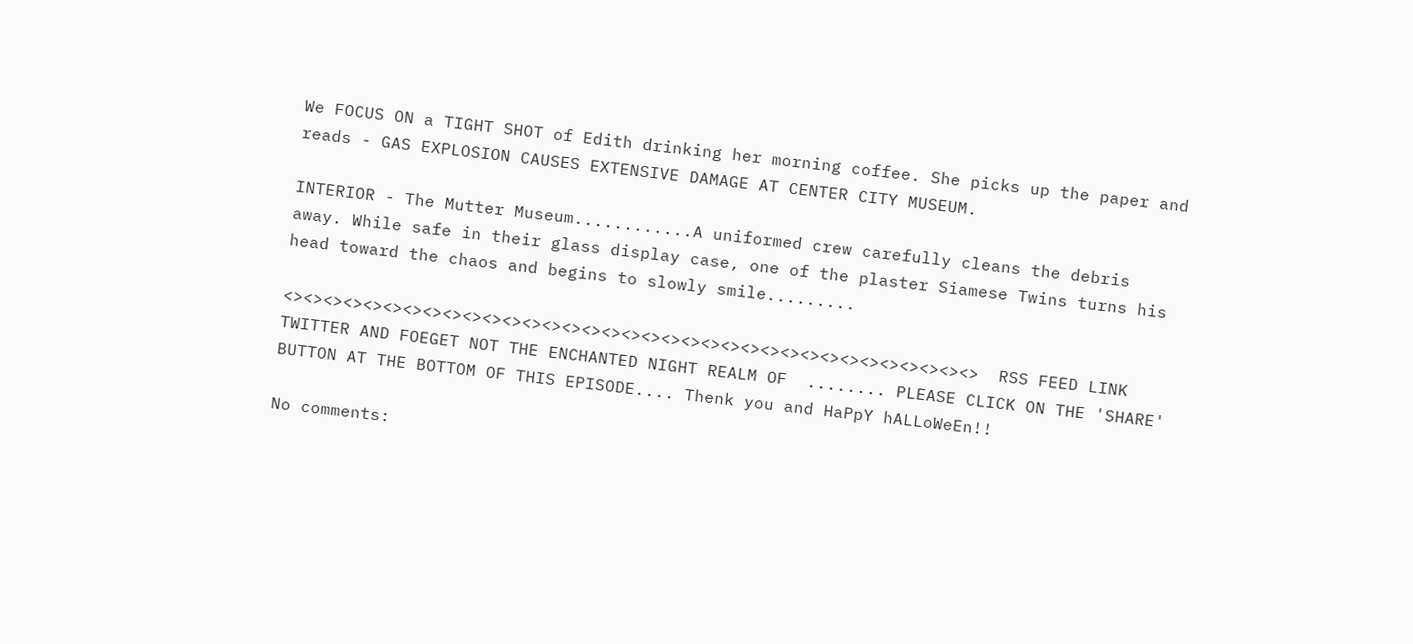We FOCUS ON a TIGHT SHOT of Edith drinking her morning coffee. She picks up the paper and reads - GAS EXPLOSION CAUSES EXTENSIVE DAMAGE AT CENTER CITY MUSEUM.

INTERIOR - The Mutter Museum............A uniformed crew carefully cleans the debris away. While safe in their glass display case, one of the plaster Siamese Twins turns his head toward the chaos and begins to slowly smile.........

<><><><><><><><><><><><><><><><><><><><><><><><><><><><><><><><><><><>  RSS FEED LINK  TWITTER AND FOEGET NOT THE ENCHANTED NIGHT REALM OF  ........ PLEASE CLICK ON THE 'SHARE' BUTTON AT THE BOTTOM OF THIS EPISODE.... Thenk you and HaPpY hALLoWeEn!!

No comments: